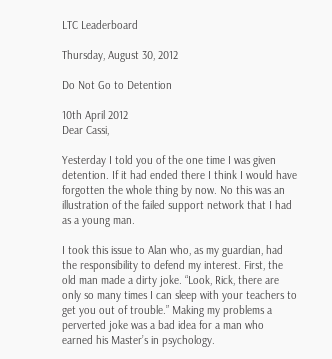LTC Leaderboard

Thursday, August 30, 2012

Do Not Go to Detention

10th April 2012
Dear Cassi,

Yesterday I told you of the one time I was given detention. If it had ended there I think I would have forgotten the whole thing by now. No this was an illustration of the failed support network that I had as a young man.

I took this issue to Alan who, as my guardian, had the responsibility to defend my interest. First, the old man made a dirty joke. “Look, Rick, there are only so many times I can sleep with your teachers to get you out of trouble.” Making my problems a perverted joke was a bad idea for a man who earned his Master’s in psychology.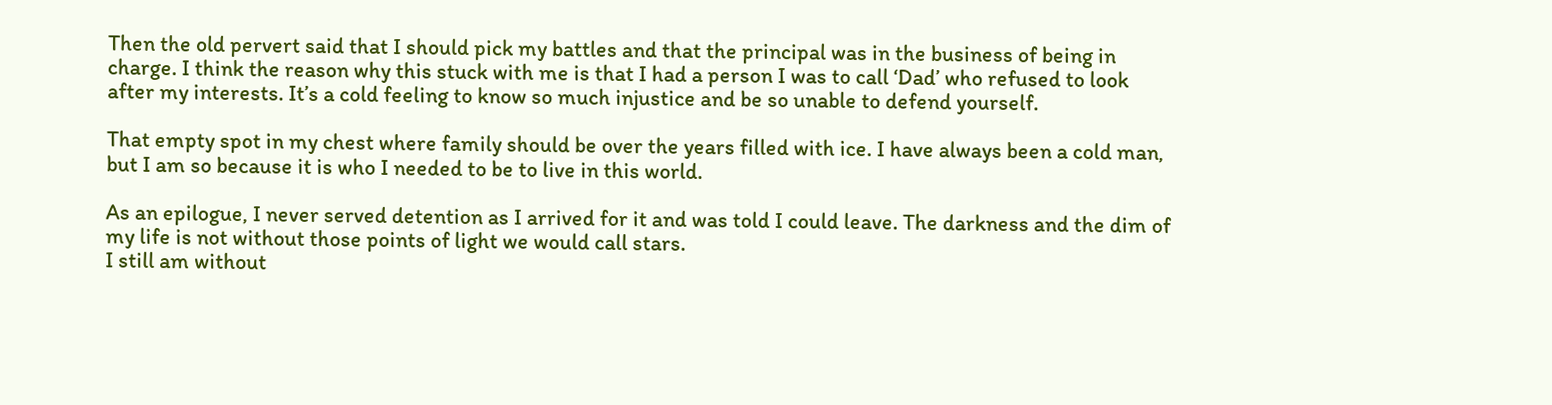Then the old pervert said that I should pick my battles and that the principal was in the business of being in charge. I think the reason why this stuck with me is that I had a person I was to call ‘Dad’ who refused to look after my interests. It’s a cold feeling to know so much injustice and be so unable to defend yourself.

That empty spot in my chest where family should be over the years filled with ice. I have always been a cold man, but I am so because it is who I needed to be to live in this world.

As an epilogue, I never served detention as I arrived for it and was told I could leave. The darkness and the dim of my life is not without those points of light we would call stars.
I still am without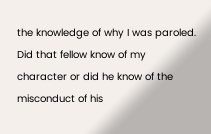the knowledge of why I was paroled. Did that fellow know of my character or did he know of the misconduct of his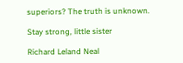superiors? The truth is unknown.

Stay strong, little sister

Richard Leland Neal